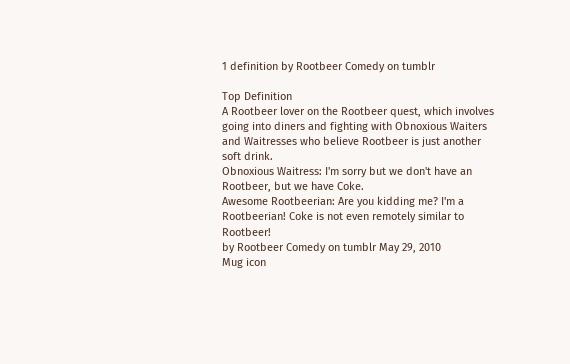1 definition by Rootbeer Comedy on tumblr

Top Definition
A Rootbeer lover on the Rootbeer quest, which involves going into diners and fighting with Obnoxious Waiters and Waitresses who believe Rootbeer is just another soft drink.
Obnoxious Waitress: I'm sorry but we don't have an Rootbeer, but we have Coke.
Awesome Rootbeerian: Are you kidding me? I'm a Rootbeerian! Coke is not even remotely similar to Rootbeer!
by Rootbeer Comedy on tumblr May 29, 2010
Mug icon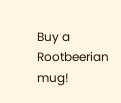Buy a Rootbeerian mug!